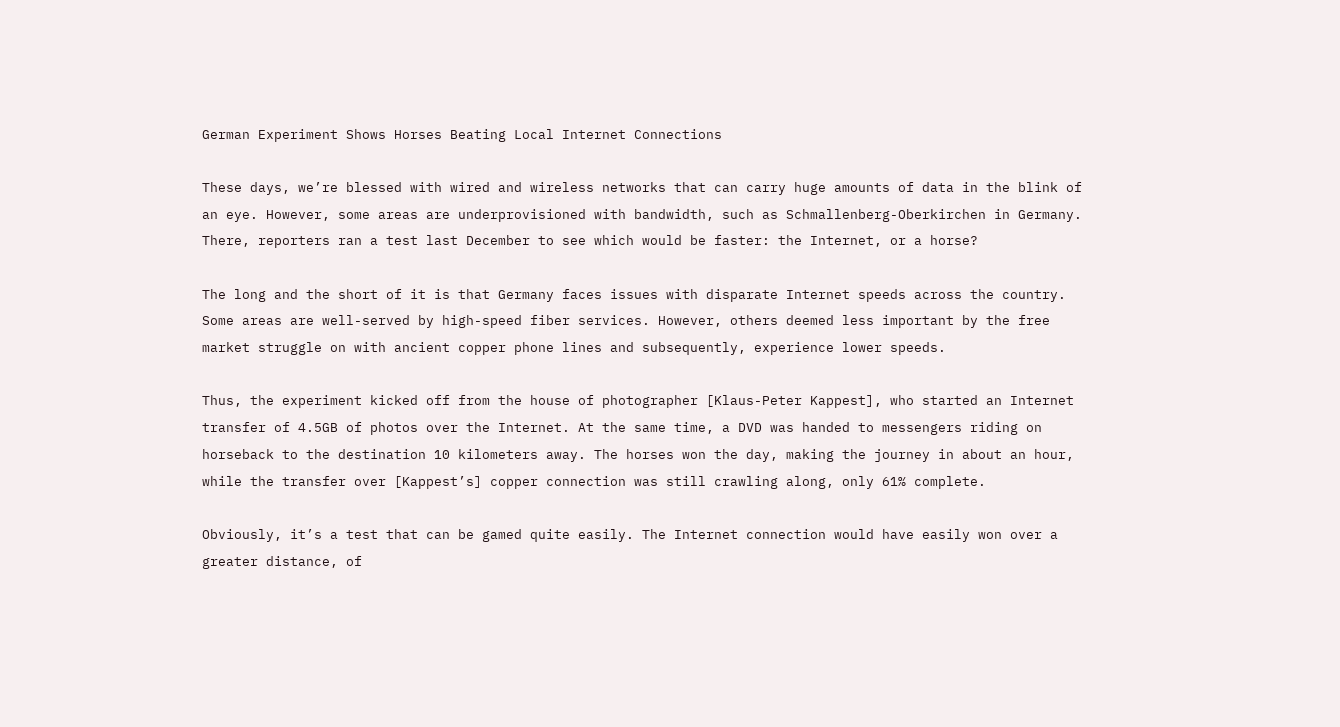German Experiment Shows Horses Beating Local Internet Connections

These days, we’re blessed with wired and wireless networks that can carry huge amounts of data in the blink of an eye. However, some areas are underprovisioned with bandwidth, such as Schmallenberg-Oberkirchen in Germany. There, reporters ran a test last December to see which would be faster: the Internet, or a horse?

The long and the short of it is that Germany faces issues with disparate Internet speeds across the country. Some areas are well-served by high-speed fiber services. However, others deemed less important by the free market struggle on with ancient copper phone lines and subsequently, experience lower speeds.

Thus, the experiment kicked off from the house of photographer [Klaus-Peter Kappest], who started an Internet transfer of 4.5GB of photos over the Internet. At the same time, a DVD was handed to messengers riding on horseback to the destination 10 kilometers away. The horses won the day, making the journey in about an hour, while the transfer over [Kappest’s] copper connection was still crawling along, only 61% complete.

Obviously, it’s a test that can be gamed quite easily. The Internet connection would have easily won over a greater distance, of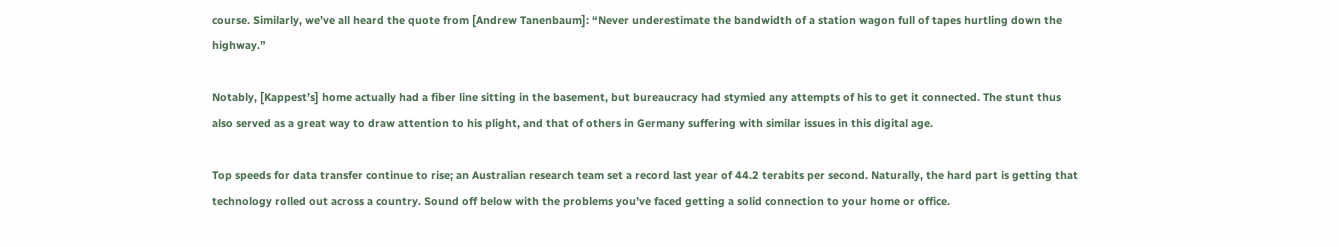course. Similarly, we’ve all heard the quote from [Andrew Tanenbaum]: “Never underestimate the bandwidth of a station wagon full of tapes hurtling down the highway.”

Notably, [Kappest’s] home actually had a fiber line sitting in the basement, but bureaucracy had stymied any attempts of his to get it connected. The stunt thus also served as a great way to draw attention to his plight, and that of others in Germany suffering with similar issues in this digital age.

Top speeds for data transfer continue to rise; an Australian research team set a record last year of 44.2 terabits per second. Naturally, the hard part is getting that technology rolled out across a country. Sound off below with the problems you’ve faced getting a solid connection to your home or office.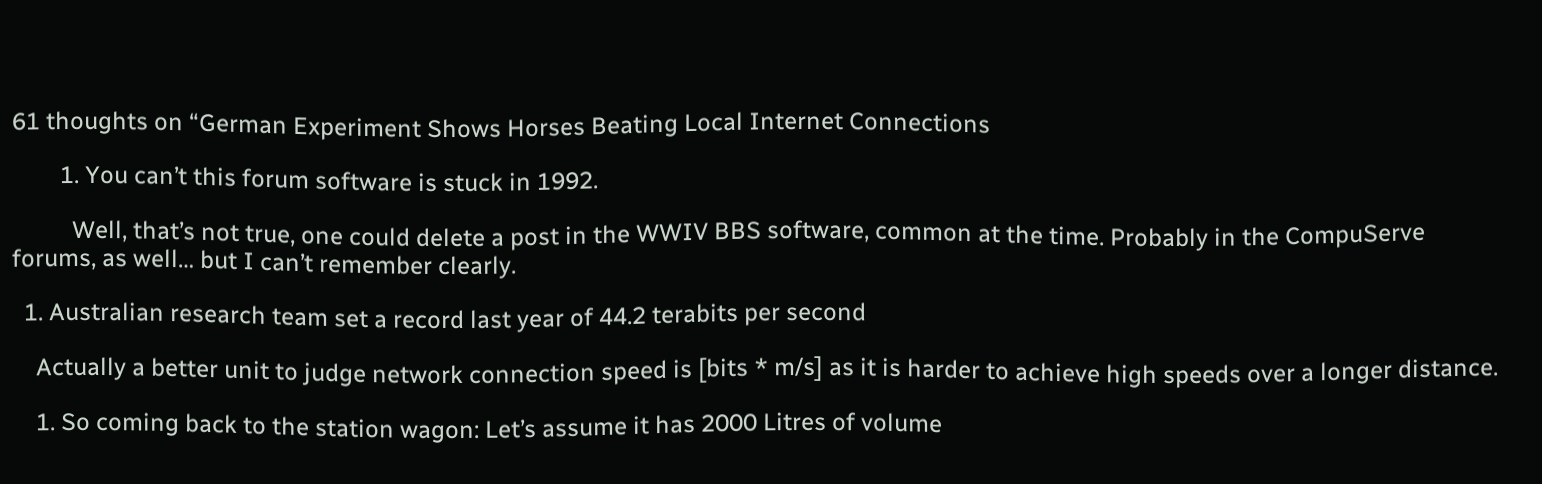61 thoughts on “German Experiment Shows Horses Beating Local Internet Connections

        1. You can’t this forum software is stuck in 1992.

          Well, that’s not true, one could delete a post in the WWIV BBS software, common at the time. Probably in the CompuServe forums, as well… but I can’t remember clearly.

  1. Australian research team set a record last year of 44.2 terabits per second

    Actually a better unit to judge network connection speed is [bits * m/s] as it is harder to achieve high speeds over a longer distance.

    1. So coming back to the station wagon: Let’s assume it has 2000 Litres of volume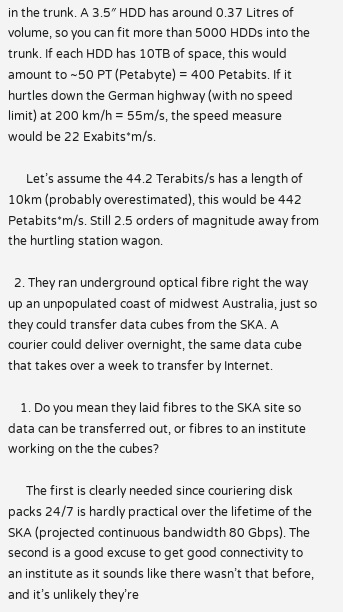in the trunk. A 3.5″ HDD has around 0.37 Litres of volume, so you can fit more than 5000 HDDs into the trunk. If each HDD has 10TB of space, this would amount to ~50 PT (Petabyte) = 400 Petabits. If it hurtles down the German highway (with no speed limit) at 200 km/h = 55m/s, the speed measure would be 22 Exabits*m/s.

      Let’s assume the 44.2 Terabits/s has a length of 10km (probably overestimated), this would be 442 Petabits*m/s. Still 2.5 orders of magnitude away from the hurtling station wagon.

  2. They ran underground optical fibre right the way up an unpopulated coast of midwest Australia, just so they could transfer data cubes from the SKA. A courier could deliver overnight, the same data cube that takes over a week to transfer by Internet.

    1. Do you mean they laid fibres to the SKA site so data can be transferred out, or fibres to an institute working on the the cubes?

      The first is clearly needed since couriering disk packs 24/7 is hardly practical over the lifetime of the SKA (projected continuous bandwidth 80 Gbps). The second is a good excuse to get good connectivity to an institute as it sounds like there wasn’t that before, and it’s unlikely they’re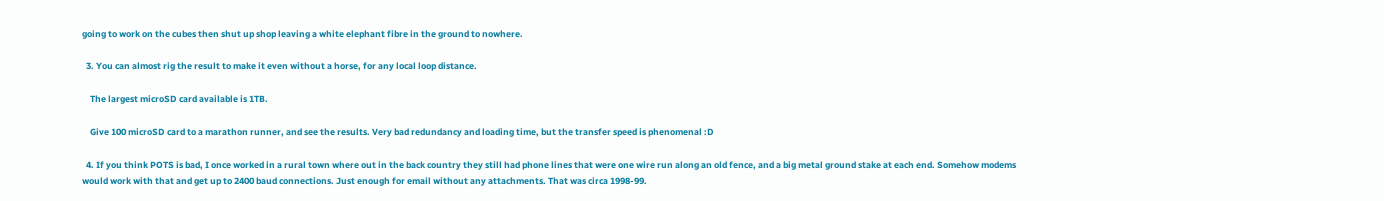going to work on the cubes then shut up shop leaving a white elephant fibre in the ground to nowhere.

  3. You can almost rig the result to make it even without a horse, for any local loop distance.

    The largest microSD card available is 1TB.

    Give 100 microSD card to a marathon runner, and see the results. Very bad redundancy and loading time, but the transfer speed is phenomenal :D

  4. If you think POTS is bad, I once worked in a rural town where out in the back country they still had phone lines that were one wire run along an old fence, and a big metal ground stake at each end. Somehow modems would work with that and get up to 2400 baud connections. Just enough for email without any attachments. That was circa 1998-99.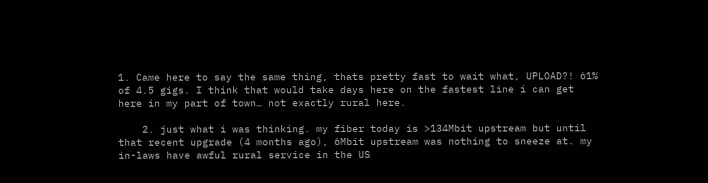1. Came here to say the same thing, thats pretty fast to wait what, UPLOAD?! 61% of 4.5 gigs. I think that would take days here on the fastest line i can get here in my part of town… not exactly rural here.

    2. just what i was thinking. my fiber today is >134Mbit upstream but until that recent upgrade (4 months ago), 6Mbit upstream was nothing to sneeze at. my in-laws have awful rural service in the US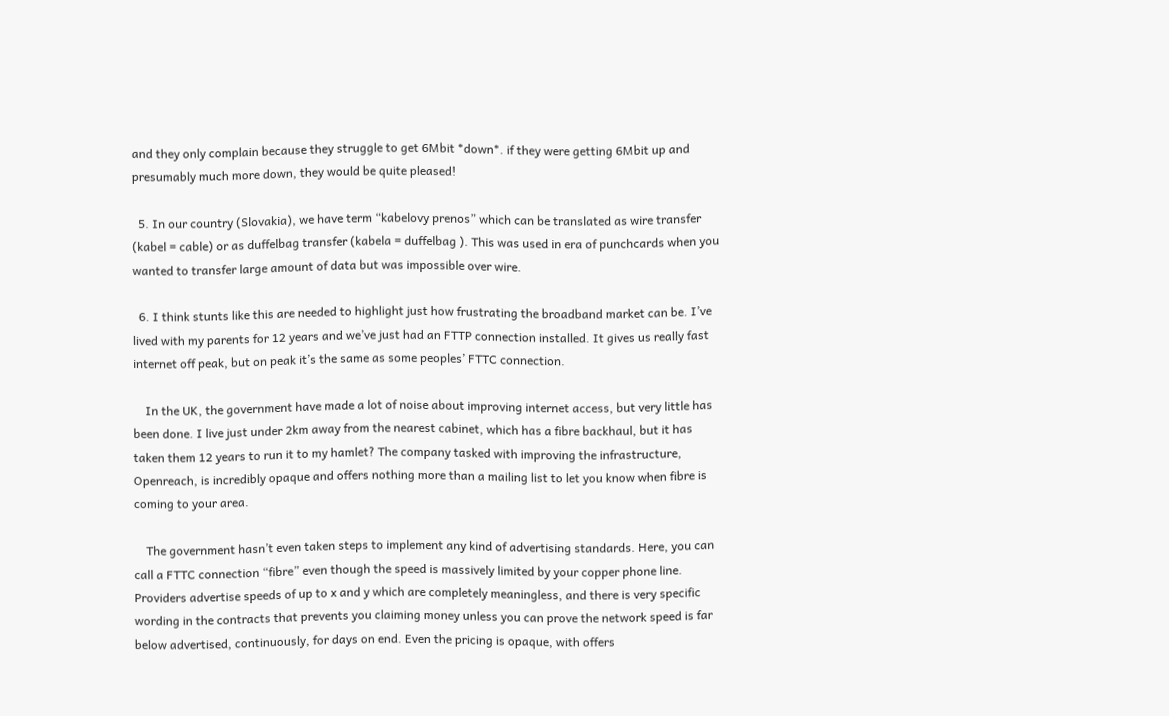and they only complain because they struggle to get 6Mbit *down*. if they were getting 6Mbit up and presumably much more down, they would be quite pleased!

  5. In our country (Slovakia), we have term “kabelovy prenos” which can be translated as wire transfer (kabel = cable) or as duffelbag transfer (kabela = duffelbag ). This was used in era of punchcards when you wanted to transfer large amount of data but was impossible over wire.

  6. I think stunts like this are needed to highlight just how frustrating the broadband market can be. I’ve lived with my parents for 12 years and we’ve just had an FTTP connection installed. It gives us really fast internet off peak, but on peak it’s the same as some peoples’ FTTC connection.

    In the UK, the government have made a lot of noise about improving internet access, but very little has been done. I live just under 2km away from the nearest cabinet, which has a fibre backhaul, but it has taken them 12 years to run it to my hamlet? The company tasked with improving the infrastructure, Openreach, is incredibly opaque and offers nothing more than a mailing list to let you know when fibre is coming to your area.

    The government hasn’t even taken steps to implement any kind of advertising standards. Here, you can call a FTTC connection “fibre” even though the speed is massively limited by your copper phone line. Providers advertise speeds of up to x and y which are completely meaningless, and there is very specific wording in the contracts that prevents you claiming money unless you can prove the network speed is far below advertised, continuously, for days on end. Even the pricing is opaque, with offers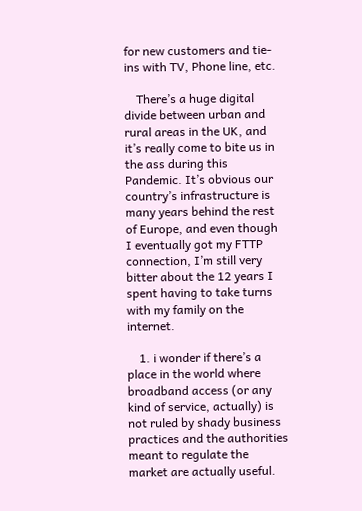for new customers and tie-ins with TV, Phone line, etc.

    There’s a huge digital divide between urban and rural areas in the UK, and it’s really come to bite us in the ass during this Pandemic. It’s obvious our country’s infrastructure is many years behind the rest of Europe, and even though I eventually got my FTTP connection, I’m still very bitter about the 12 years I spent having to take turns with my family on the internet.

    1. i wonder if there’s a place in the world where broadband access (or any kind of service, actually) is not ruled by shady business practices and the authorities meant to regulate the market are actually useful.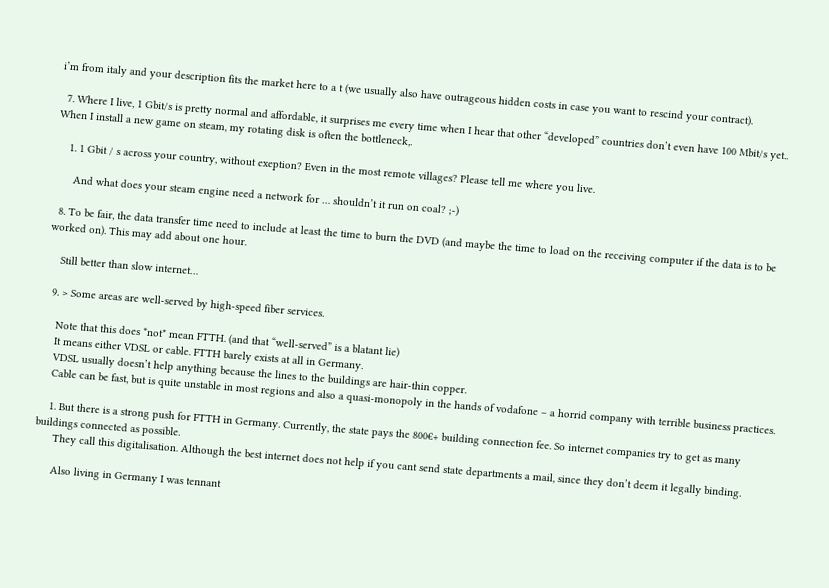i’m from italy and your description fits the market here to a t (we usually also have outrageous hidden costs in case you want to rescind your contract).

  7. Where I live, 1 Gbit/s is pretty normal and affordable, it surprises me every time when I hear that other “developed” countries don’t even have 100 Mbit/s yet.. When I install a new game on steam, my rotating disk is often the bottleneck,.

    1. 1 Gbit / s across your country, without exeption? Even in the most remote villages? Please tell me where you live.

      And what does your steam engine need a network for … shouldn’t it run on coal? ;-)

  8. To be fair, the data transfer time need to include at least the time to burn the DVD (and maybe the time to load on the receiving computer if the data is to be worked on). This may add about one hour.

    Still better than slow internet…

  9. > Some areas are well-served by high-speed fiber services.

    Note that this does *not* mean FTTH. (and that “well-served” is a blatant lie)
    It means either VDSL or cable. FTTH barely exists at all in Germany.
    VDSL usually doesn’t help anything because the lines to the buildings are hair-thin copper.
    Cable can be fast, but is quite unstable in most regions and also a quasi-monopoly in the hands of vodafone – a horrid company with terrible business practices.

    1. But there is a strong push for FTTH in Germany. Currently, the state pays the 800€+ building connection fee. So internet companies try to get as many buildings connected as possible.
      They call this digitalisation. Although the best internet does not help if you cant send state departments a mail, since they don’t deem it legally binding.

      Also living in Germany I was tennant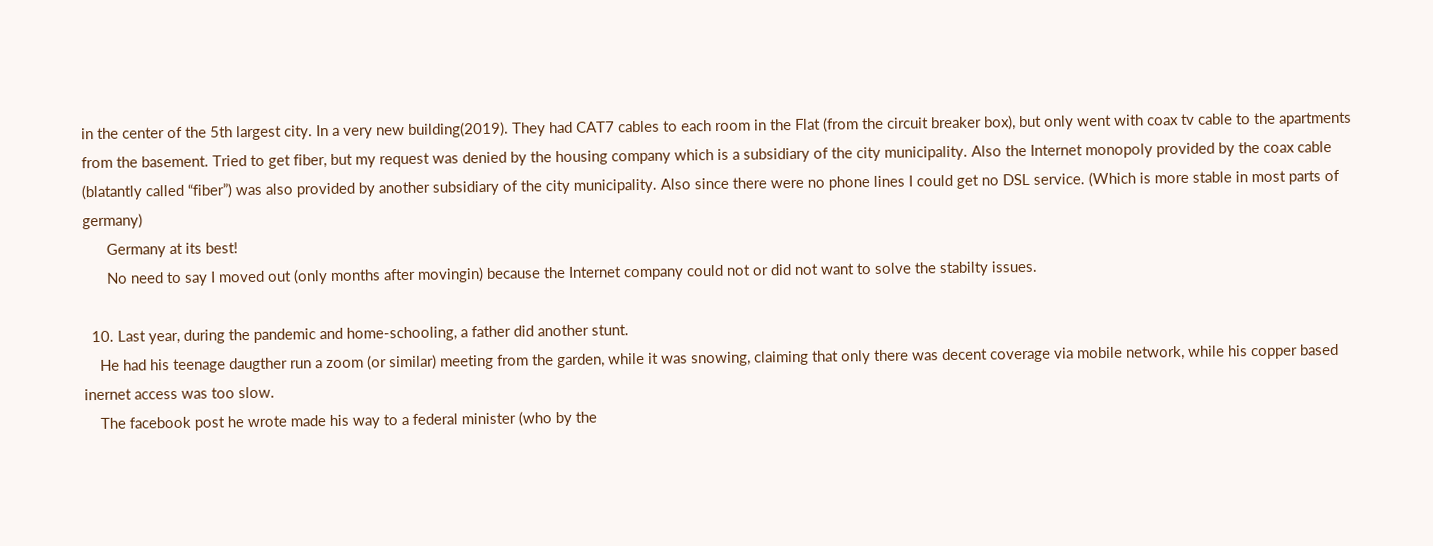in the center of the 5th largest city. In a very new building(2019). They had CAT7 cables to each room in the Flat (from the circuit breaker box), but only went with coax tv cable to the apartments from the basement. Tried to get fiber, but my request was denied by the housing company which is a subsidiary of the city municipality. Also the Internet monopoly provided by the coax cable (blatantly called “fiber”) was also provided by another subsidiary of the city municipality. Also since there were no phone lines I could get no DSL service. (Which is more stable in most parts of germany)
      Germany at its best!
      No need to say I moved out (only months after movingin) because the Internet company could not or did not want to solve the stabilty issues.

  10. Last year, during the pandemic and home-schooling, a father did another stunt.
    He had his teenage daugther run a zoom (or similar) meeting from the garden, while it was snowing, claiming that only there was decent coverage via mobile network, while his copper based inernet access was too slow.
    The facebook post he wrote made his way to a federal minister (who by the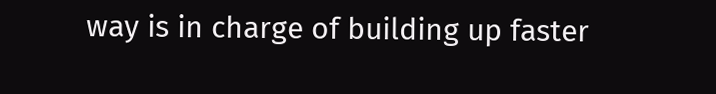way is in charge of building up faster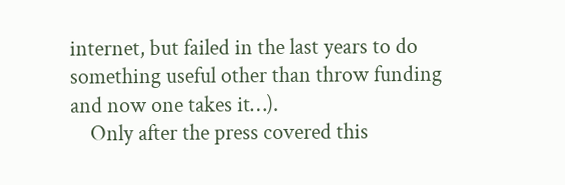internet, but failed in the last years to do something useful other than throw funding and now one takes it…).
    Only after the press covered this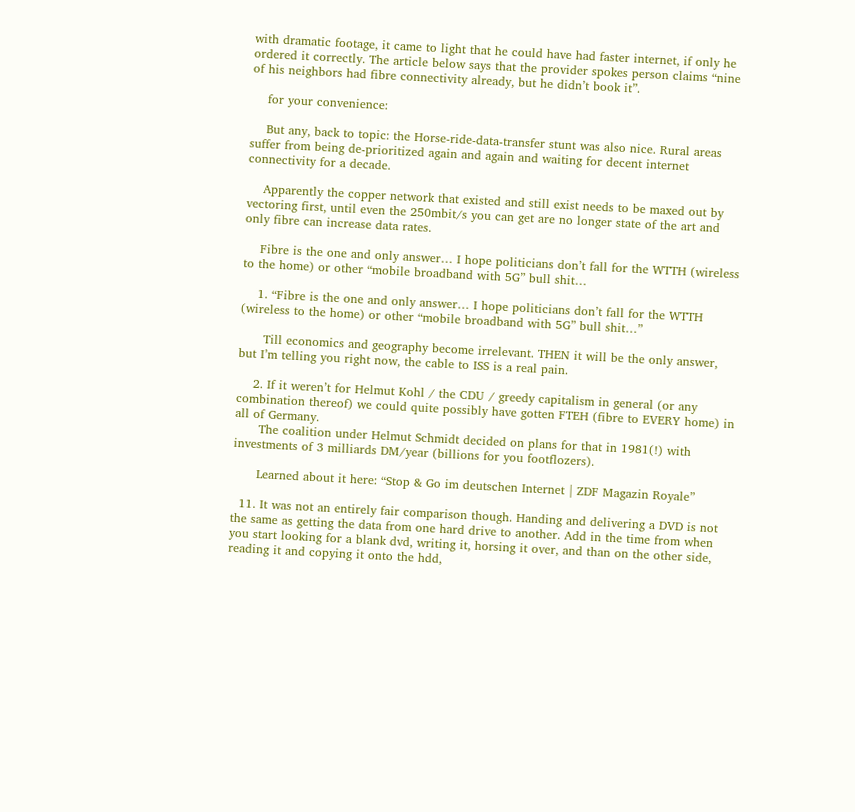with dramatic footage, it came to light that he could have had faster internet, if only he ordered it correctly. The article below says that the provider spokes person claims “nine of his neighbors had fibre connectivity already, but he didn’t book it”.

    for your convenience:

    But any, back to topic: the Horse-ride-data-transfer stunt was also nice. Rural areas suffer from being de-prioritized again and again and waiting for decent internet connectivity for a decade.

    Apparently the copper network that existed and still exist needs to be maxed out by vectoring first, until even the 250mbit/s you can get are no longer state of the art and only fibre can increase data rates.

    Fibre is the one and only answer… I hope politicians don’t fall for the WTTH (wireless to the home) or other “mobile broadband with 5G” bull shit…

    1. “Fibre is the one and only answer… I hope politicians don’t fall for the WTTH (wireless to the home) or other “mobile broadband with 5G” bull shit…”

      Till economics and geography become irrelevant. THEN it will be the only answer, but I’m telling you right now, the cable to ISS is a real pain.

    2. If it weren’t for Helmut Kohl / the CDU / greedy capitalism in general (or any combination thereof) we could quite possibly have gotten FTEH (fibre to EVERY home) in all of Germany.
      The coalition under Helmut Schmidt decided on plans for that in 1981(!) with investments of 3 milliards DM/year (billions for you footflozers).

      Learned about it here: “Stop & Go im deutschen Internet | ZDF Magazin Royale”

  11. It was not an entirely fair comparison though. Handing and delivering a DVD is not the same as getting the data from one hard drive to another. Add in the time from when you start looking for a blank dvd, writing it, horsing it over, and than on the other side, reading it and copying it onto the hdd,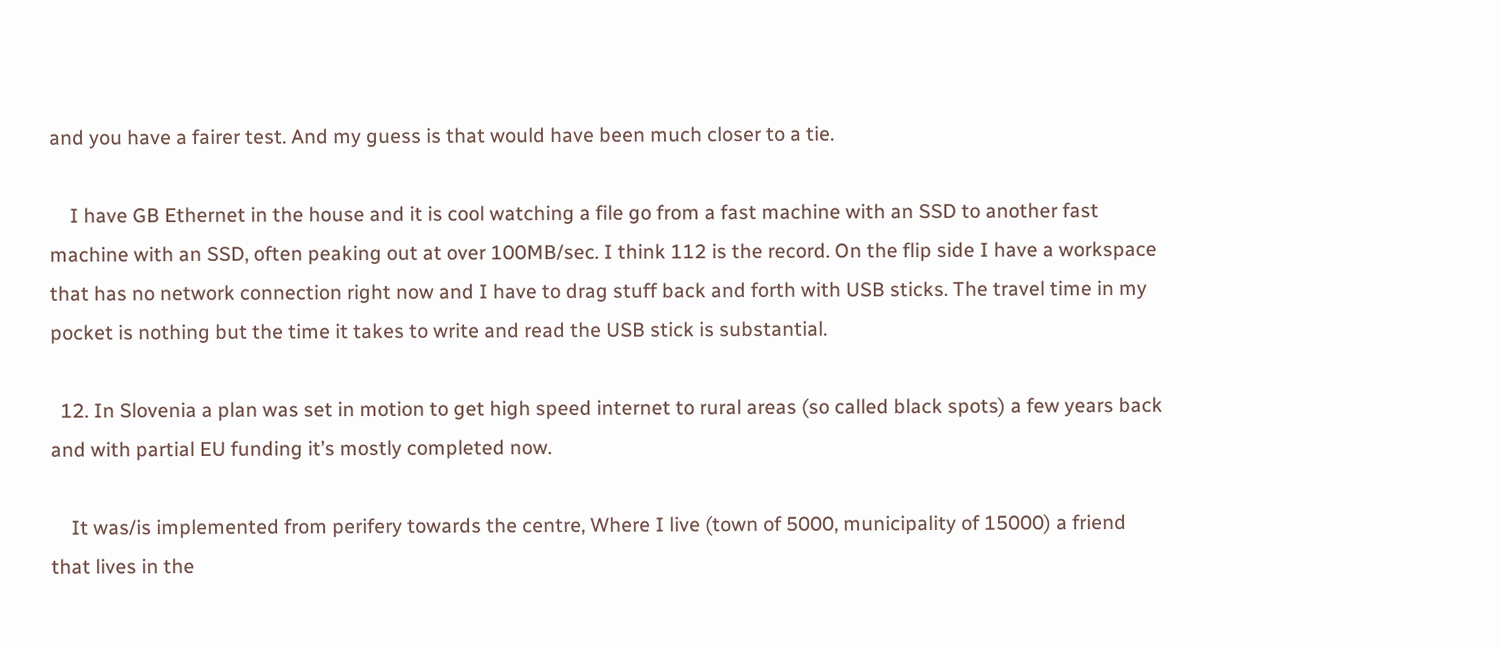and you have a fairer test. And my guess is that would have been much closer to a tie.

    I have GB Ethernet in the house and it is cool watching a file go from a fast machine with an SSD to another fast machine with an SSD, often peaking out at over 100MB/sec. I think 112 is the record. On the flip side I have a workspace that has no network connection right now and I have to drag stuff back and forth with USB sticks. The travel time in my pocket is nothing but the time it takes to write and read the USB stick is substantial.

  12. In Slovenia a plan was set in motion to get high speed internet to rural areas (so called black spots) a few years back and with partial EU funding it’s mostly completed now.

    It was/is implemented from perifery towards the centre, Where I live (town of 5000, municipality of 15000) a friend that lives in the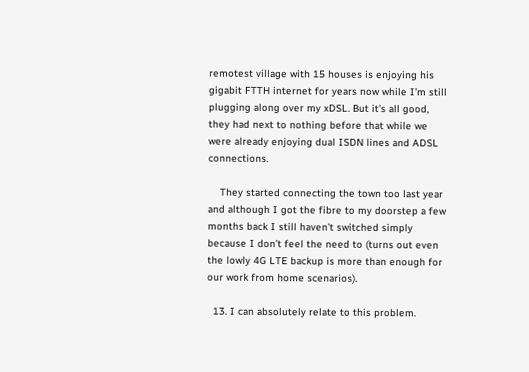remotest village with 15 houses is enjoying his gigabit FTTH internet for years now while I’m still plugging along over my xDSL. But it’s all good, they had next to nothing before that while we were already enjoying dual ISDN lines and ADSL connections.

    They started connecting the town too last year and although I got the fibre to my doorstep a few months back I still haven’t switched simply because I don’t feel the need to (turns out even the lowly 4G LTE backup is more than enough for our work from home scenarios).

  13. I can absolutely relate to this problem.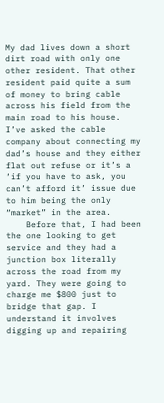My dad lives down a short dirt road with only one other resident. That other resident paid quite a sum of money to bring cable across his field from the main road to his house. I’ve asked the cable company about connecting my dad’s house and they either flat out refuse or it’s a ‘if you have to ask, you can’t afford it’ issue due to him being the only “market” in the area.
    Before that, I had been the one looking to get service and they had a junction box literally across the road from my yard. They were going to charge me $800 just to bridge that gap. I understand it involves digging up and repairing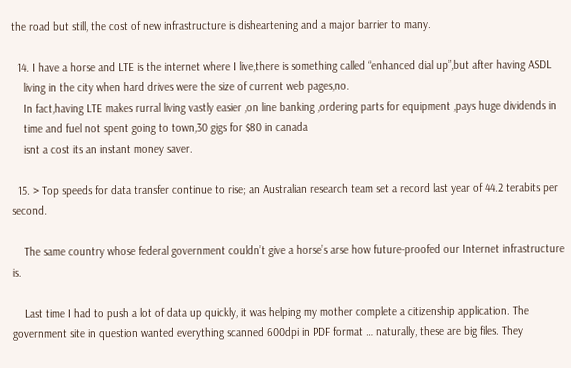the road but still, the cost of new infrastructure is disheartening and a major barrier to many.

  14. I have a horse and LTE is the internet where I live,there is something called “enhanced dial up”,but after having ASDL
    living in the city when hard drives were the size of current web pages,no.
    In fact,having LTE makes rurral living vastly easier ,on line banking ,ordering parts for equipment ,pays huge dividends in
    time and fuel not spent going to town,30 gigs for $80 in canada
    isnt a cost its an instant money saver.

  15. > Top speeds for data transfer continue to rise; an Australian research team set a record last year of 44.2 terabits per second.

    The same country whose federal government couldn’t give a horse’s arse how future-proofed our Internet infrastructure is.

    Last time I had to push a lot of data up quickly, it was helping my mother complete a citizenship application. The government site in question wanted everything scanned 600dpi in PDF format … naturally, these are big files. They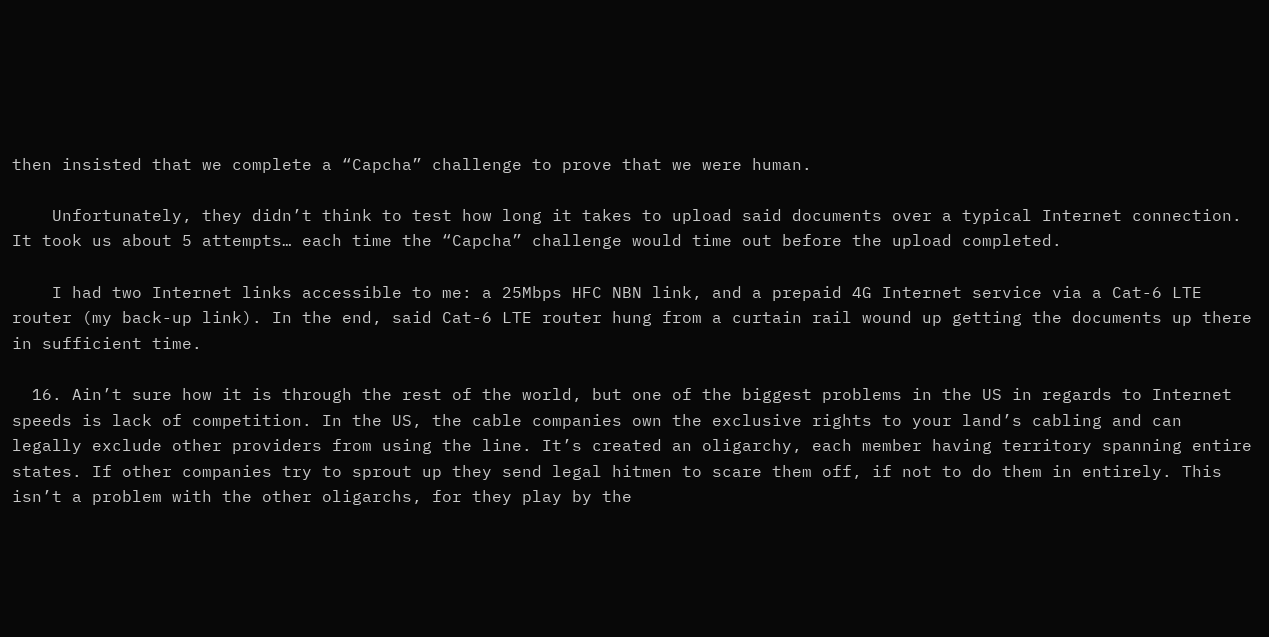then insisted that we complete a “Capcha” challenge to prove that we were human.

    Unfortunately, they didn’t think to test how long it takes to upload said documents over a typical Internet connection. It took us about 5 attempts… each time the “Capcha” challenge would time out before the upload completed.

    I had two Internet links accessible to me: a 25Mbps HFC NBN link, and a prepaid 4G Internet service via a Cat-6 LTE router (my back-up link). In the end, said Cat-6 LTE router hung from a curtain rail wound up getting the documents up there in sufficient time.

  16. Ain’t sure how it is through the rest of the world, but one of the biggest problems in the US in regards to Internet speeds is lack of competition. In the US, the cable companies own the exclusive rights to your land’s cabling and can legally exclude other providers from using the line. It’s created an oligarchy, each member having territory spanning entire states. If other companies try to sprout up they send legal hitmen to scare them off, if not to do them in entirely. This isn’t a problem with the other oligarchs, for they play by the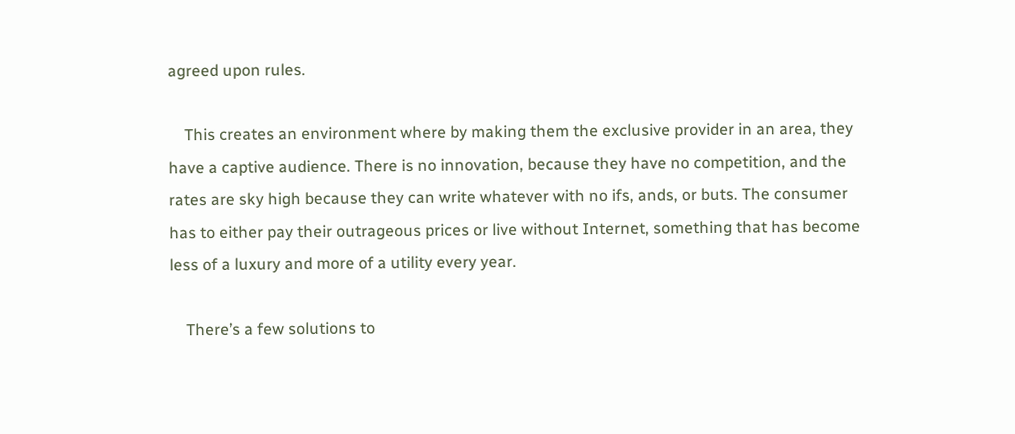agreed upon rules.

    This creates an environment where by making them the exclusive provider in an area, they have a captive audience. There is no innovation, because they have no competition, and the rates are sky high because they can write whatever with no ifs, ands, or buts. The consumer has to either pay their outrageous prices or live without Internet, something that has become less of a luxury and more of a utility every year.

    There’s a few solutions to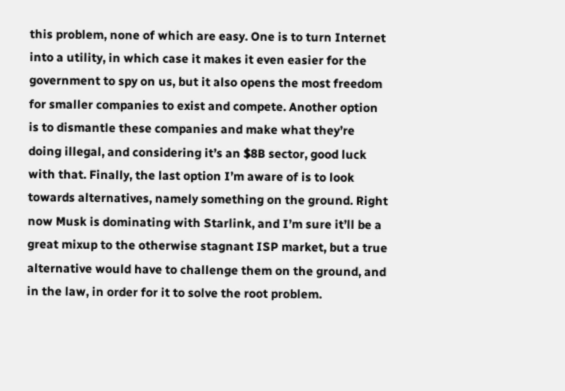this problem, none of which are easy. One is to turn Internet into a utility, in which case it makes it even easier for the government to spy on us, but it also opens the most freedom for smaller companies to exist and compete. Another option is to dismantle these companies and make what they’re doing illegal, and considering it’s an $8B sector, good luck with that. Finally, the last option I’m aware of is to look towards alternatives, namely something on the ground. Right now Musk is dominating with Starlink, and I’m sure it’ll be a great mixup to the otherwise stagnant ISP market, but a true alternative would have to challenge them on the ground, and in the law, in order for it to solve the root problem.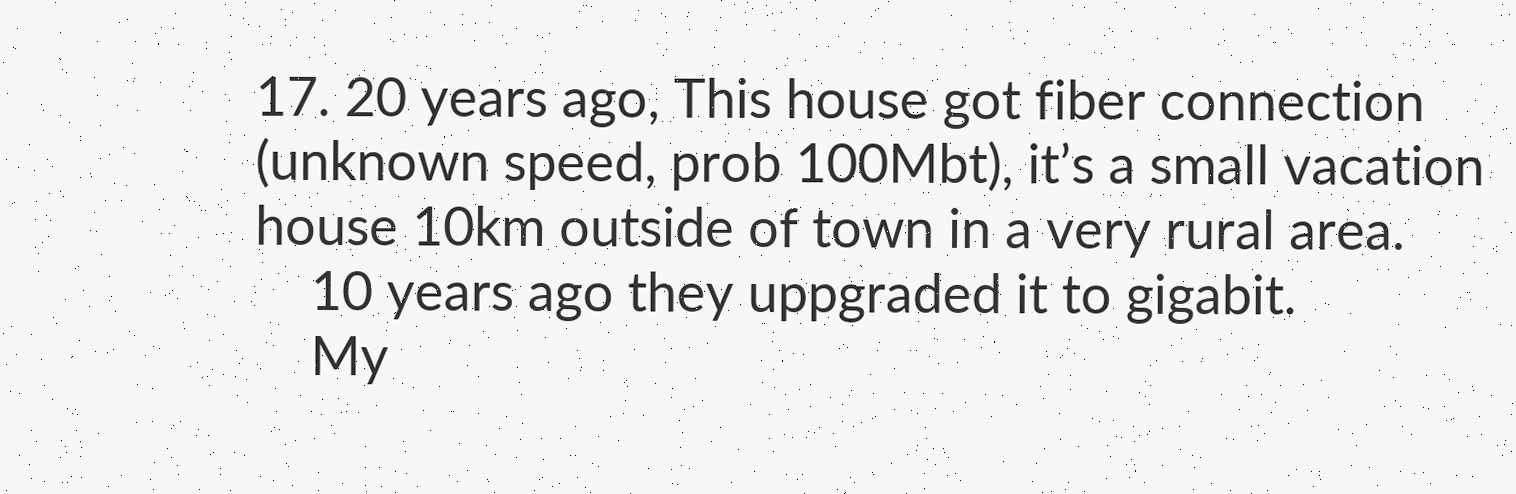17. 20 years ago, This house got fiber connection (unknown speed, prob 100Mbt), it’s a small vacation house 10km outside of town in a very rural area.
    10 years ago they uppgraded it to gigabit.
    My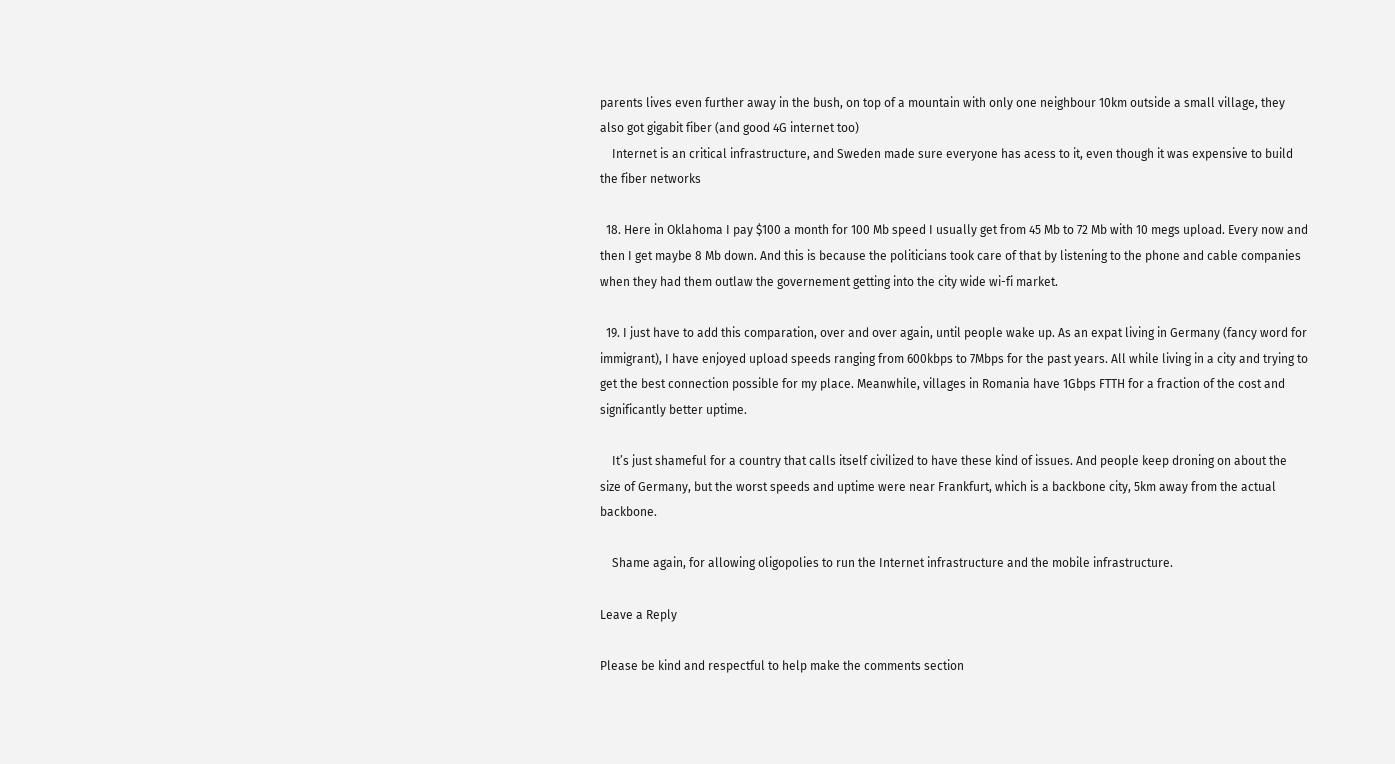parents lives even further away in the bush, on top of a mountain with only one neighbour 10km outside a small village, they also got gigabit fiber (and good 4G internet too)
    Internet is an critical infrastructure, and Sweden made sure everyone has acess to it, even though it was expensive to build the fiber networks

  18. Here in Oklahoma I pay $100 a month for 100 Mb speed I usually get from 45 Mb to 72 Mb with 10 megs upload. Every now and then I get maybe 8 Mb down. And this is because the politicians took care of that by listening to the phone and cable companies when they had them outlaw the governement getting into the city wide wi-fi market.

  19. I just have to add this comparation, over and over again, until people wake up. As an expat living in Germany (fancy word for immigrant), I have enjoyed upload speeds ranging from 600kbps to 7Mbps for the past years. All while living in a city and trying to get the best connection possible for my place. Meanwhile, villages in Romania have 1Gbps FTTH for a fraction of the cost and significantly better uptime.

    It’s just shameful for a country that calls itself civilized to have these kind of issues. And people keep droning on about the size of Germany, but the worst speeds and uptime were near Frankfurt, which is a backbone city, 5km away from the actual backbone.

    Shame again, for allowing oligopolies to run the Internet infrastructure and the mobile infrastructure.

Leave a Reply

Please be kind and respectful to help make the comments section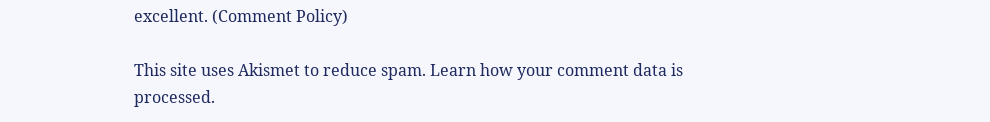excellent. (Comment Policy)

This site uses Akismet to reduce spam. Learn how your comment data is processed.